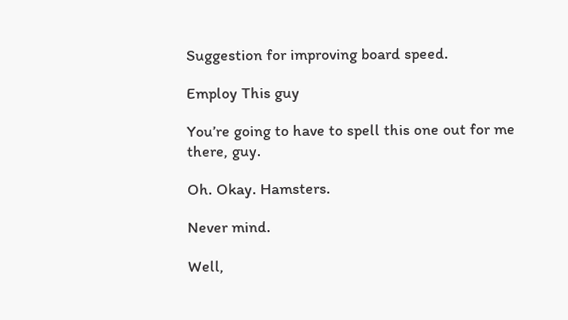Suggestion for improving board speed.

Employ This guy

You’re going to have to spell this one out for me there, guy.

Oh. Okay. Hamsters.

Never mind.

Well,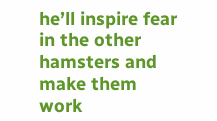he’ll inspire fear in the other hamsters and make them work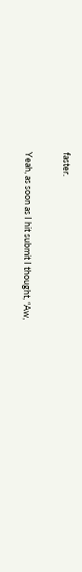faster.

Yeah, as soon as I hit submit I thought, “Aw,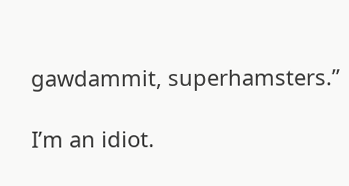gawdammit, superhamsters.”

I’m an idiot.